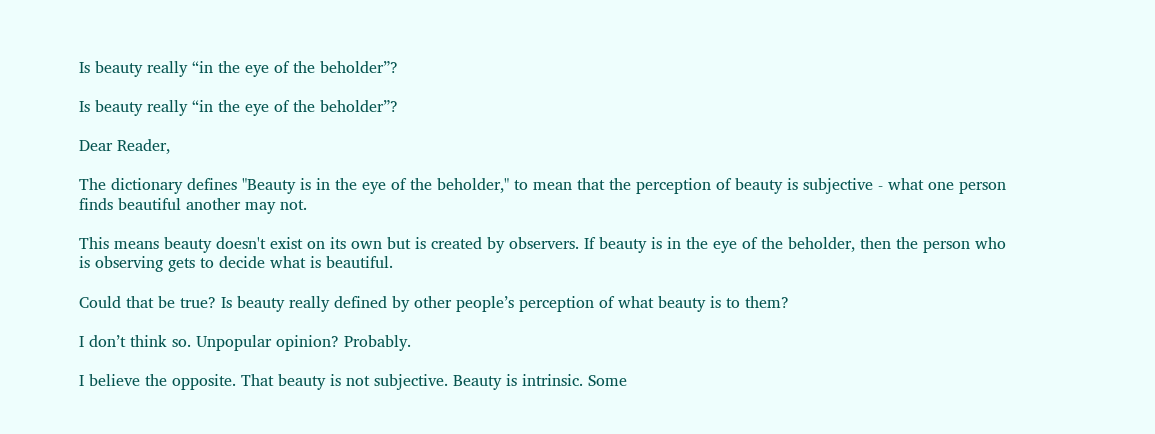Is beauty really “in the eye of the beholder”?

Is beauty really “in the eye of the beholder”?

Dear Reader,

The dictionary defines "Beauty is in the eye of the beholder," to mean that the perception of beauty is subjective - what one person finds beautiful another may not.

This means beauty doesn't exist on its own but is created by observers. If beauty is in the eye of the beholder, then the person who is observing gets to decide what is beautiful.

Could that be true? Is beauty really defined by other people’s perception of what beauty is to them?

I don’t think so. Unpopular opinion? Probably.

I believe the opposite. That beauty is not subjective. Beauty is intrinsic. Some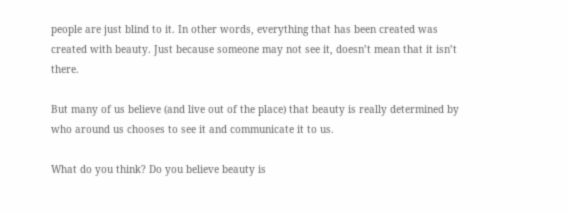people are just blind to it. In other words, everything that has been created was created with beauty. Just because someone may not see it, doesn’t mean that it isn’t there.

But many of us believe (and live out of the place) that beauty is really determined by who around us chooses to see it and communicate it to us.

What do you think? Do you believe beauty is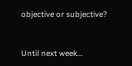objective or subjective?


Until next week...